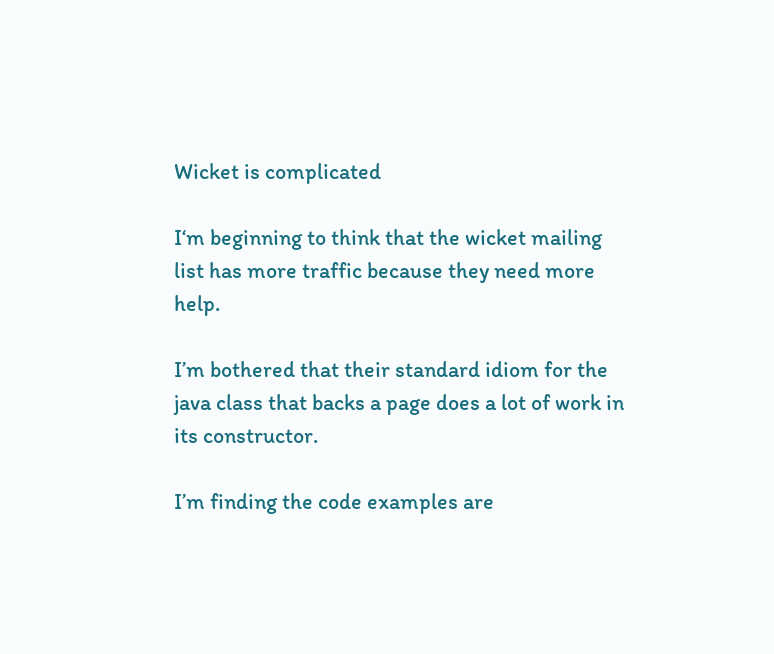Wicket is complicated

I‘m beginning to think that the wicket mailing list has more traffic because they need more help.

I’m bothered that their standard idiom for the java class that backs a page does a lot of work in its constructor.

I’m finding the code examples are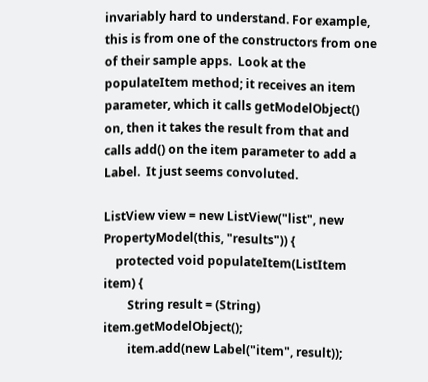invariably hard to understand. For example, this is from one of the constructors from one of their sample apps.  Look at the populateItem method; it receives an item parameter, which it calls getModelObject() on, then it takes the result from that and calls add() on the item parameter to add a Label.  It just seems convoluted.

ListView view = new ListView("list", new PropertyModel(this, "results")) {
    protected void populateItem(ListItem item) {
        String result = (String) item.getModelObject();
        item.add(new Label("item", result));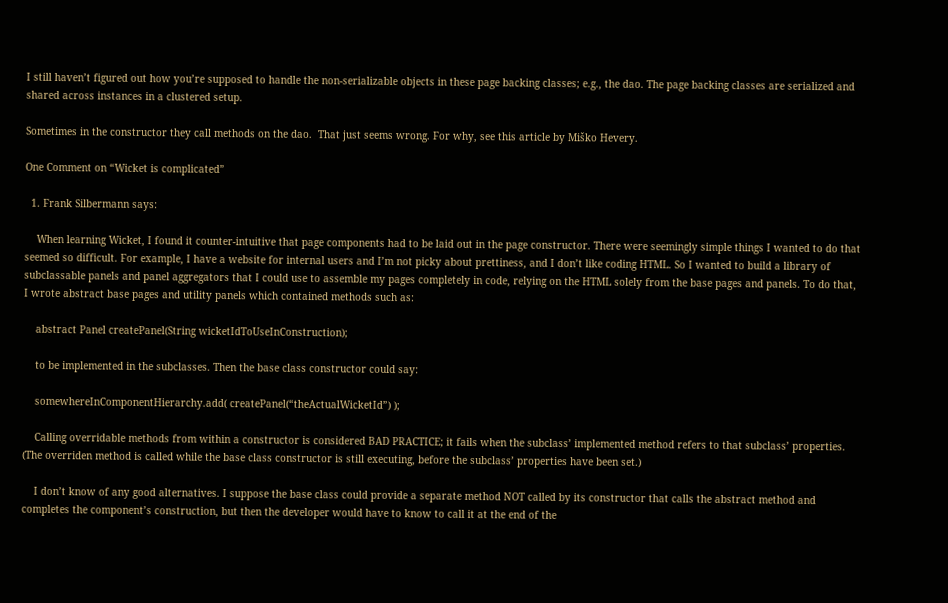I still haven’t figured out how you’re supposed to handle the non-serializable objects in these page backing classes; e.g., the dao. The page backing classes are serialized and shared across instances in a clustered setup.

Sometimes in the constructor they call methods on the dao.  That just seems wrong. For why, see this article by Miško Hevery.

One Comment on “Wicket is complicated”

  1. Frank Silbermann says:

    When learning Wicket, I found it counter-intuitive that page components had to be laid out in the page constructor. There were seemingly simple things I wanted to do that seemed so difficult. For example, I have a website for internal users and I’m not picky about prettiness, and I don’t like coding HTML. So I wanted to build a library of subclassable panels and panel aggregators that I could use to assemble my pages completely in code, relying on the HTML solely from the base pages and panels. To do that, I wrote abstract base pages and utility panels which contained methods such as:

    abstract Panel createPanel(String wicketIdToUseInConstruction);

    to be implemented in the subclasses. Then the base class constructor could say:

    somewhereInComponentHierarchy.add( createPanel(“theActualWicketId”) );

    Calling overridable methods from within a constructor is considered BAD PRACTICE; it fails when the subclass’ implemented method refers to that subclass’ properties. (The overriden method is called while the base class constructor is still executing, before the subclass’ properties have been set.)

    I don’t know of any good alternatives. I suppose the base class could provide a separate method NOT called by its constructor that calls the abstract method and completes the component’s construction, but then the developer would have to know to call it at the end of the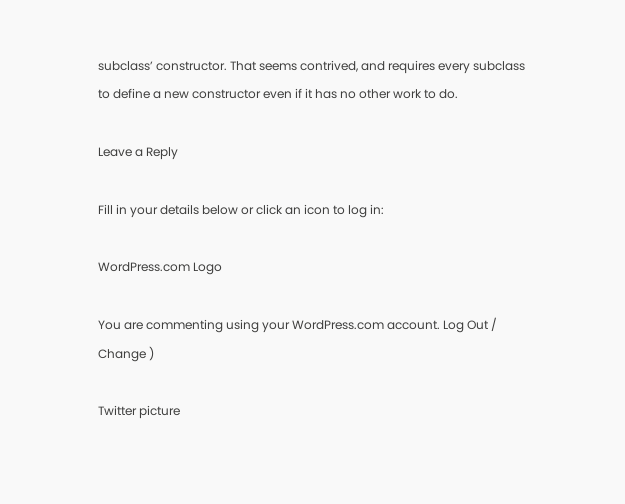subclass’ constructor. That seems contrived, and requires every subclass to define a new constructor even if it has no other work to do.

Leave a Reply

Fill in your details below or click an icon to log in:

WordPress.com Logo

You are commenting using your WordPress.com account. Log Out /  Change )

Twitter picture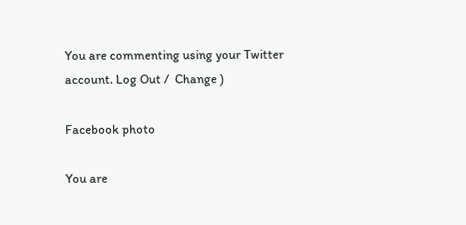You are commenting using your Twitter account. Log Out /  Change )

Facebook photo

You are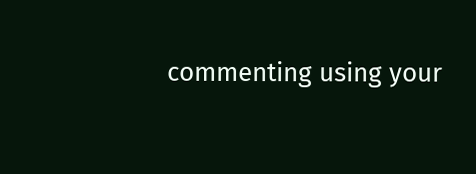commenting using your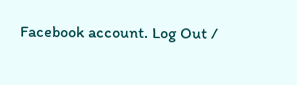Facebook account. Log Out /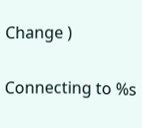Change )

Connecting to %s